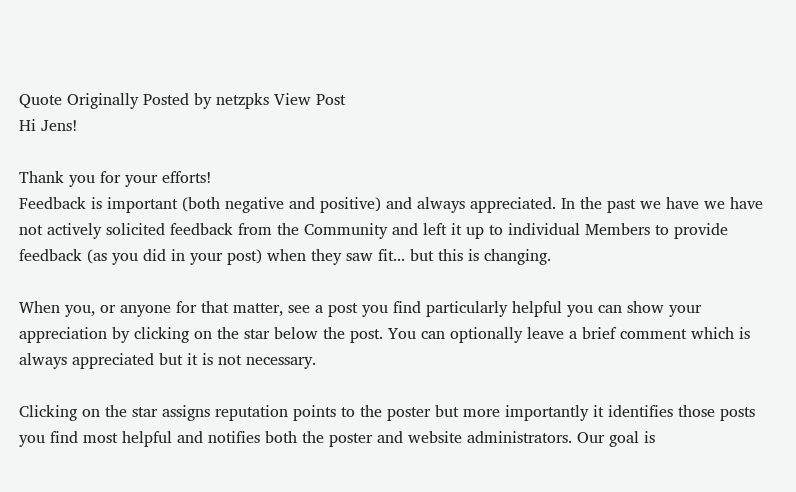Quote Originally Posted by netzpks View Post
Hi Jens!

Thank you for your efforts!
Feedback is important (both negative and positive) and always appreciated. In the past we have we have not actively solicited feedback from the Community and left it up to individual Members to provide feedback (as you did in your post) when they saw fit... but this is changing.

When you, or anyone for that matter, see a post you find particularly helpful you can show your appreciation by clicking on the star below the post. You can optionally leave a brief comment which is always appreciated but it is not necessary.

Clicking on the star assigns reputation points to the poster but more importantly it identifies those posts you find most helpful and notifies both the poster and website administrators. Our goal is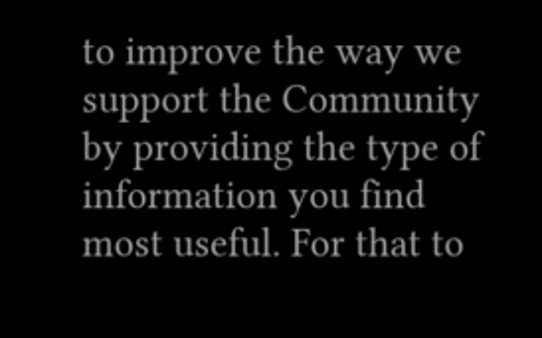to improve the way we support the Community by providing the type of information you find most useful. For that to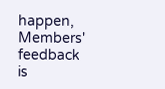happen, Members' feedback is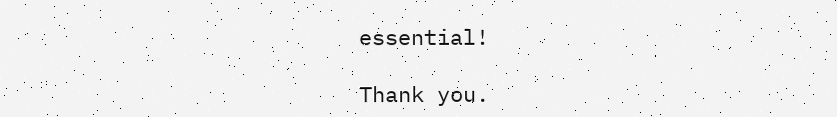essential!

Thank you.